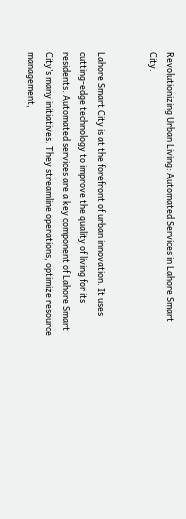Revolutionizing Urban Living: Automated Services in Lahore Smart City.


Lahore Smart City is at the forefront of urban innovation. It uses cutting-edge technology to improve the quality of living for its residents. Automated services are a key component of Lahore Smart City’s many initiatives. They streamline operations, optimize resource management,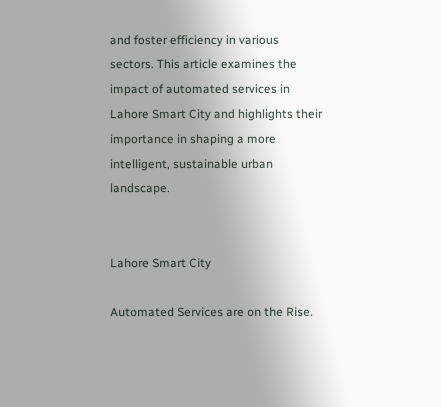and foster efficiency in various sectors. This article examines the impact of automated services in Lahore Smart City and highlights their importance in shaping a more intelligent, sustainable urban landscape.


Lahore Smart City

Automated Services are on the Rise.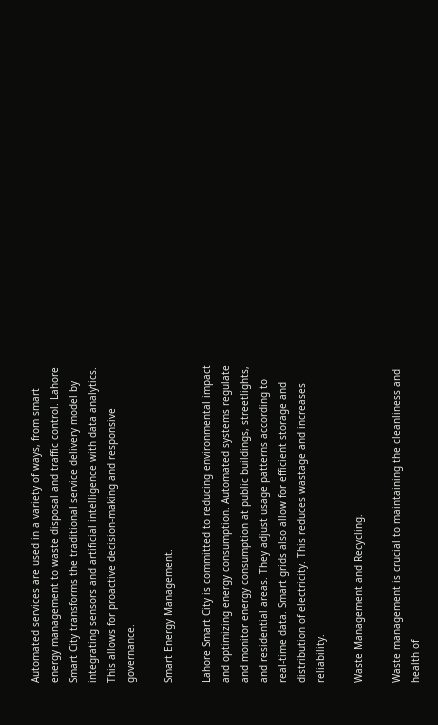Automated services are used in a variety of ways, from smart energy management to waste disposal and traffic control. Lahore Smart City transforms the traditional service delivery model by integrating sensors and artificial intelligence with data analytics. This allows for proactive decision-making and responsive governance.

Smart Energy Management.

Lahore Smart City is committed to reducing environmental impact and optimizing energy consumption. Automated systems regulate and monitor energy consumption at public buildings, streetlights, and residential areas. They adjust usage patterns according to real-time data. Smart grids also allow for efficient storage and distribution of electricity. This reduces wastage and increases reliability.

Waste Management and Recycling.

Waste management is crucial to maintaining the cleanliness and health of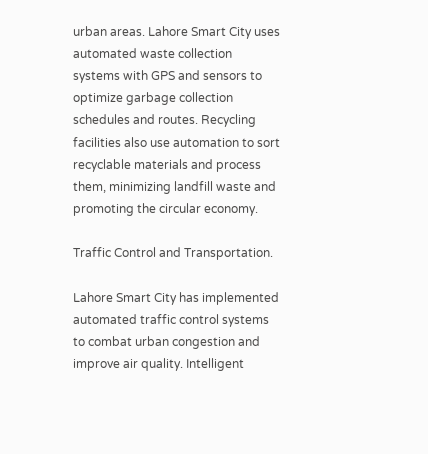urban areas. Lahore Smart City uses automated waste collection systems with GPS and sensors to optimize garbage collection schedules and routes. Recycling facilities also use automation to sort recyclable materials and process them, minimizing landfill waste and promoting the circular economy.

Traffic Control and Transportation.

Lahore Smart City has implemented automated traffic control systems to combat urban congestion and improve air quality. Intelligent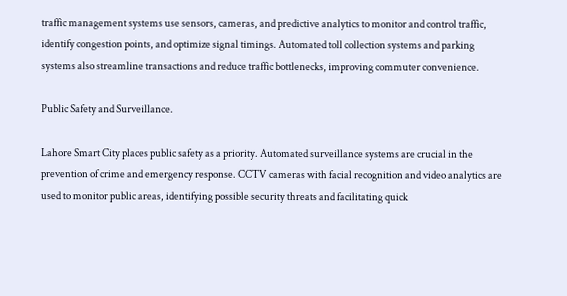traffic management systems use sensors, cameras, and predictive analytics to monitor and control traffic, identify congestion points, and optimize signal timings. Automated toll collection systems and parking systems also streamline transactions and reduce traffic bottlenecks, improving commuter convenience.

Public Safety and Surveillance.

Lahore Smart City places public safety as a priority. Automated surveillance systems are crucial in the prevention of crime and emergency response. CCTV cameras with facial recognition and video analytics are used to monitor public areas, identifying possible security threats and facilitating quick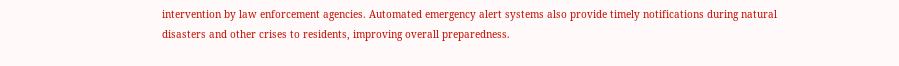intervention by law enforcement agencies. Automated emergency alert systems also provide timely notifications during natural disasters and other crises to residents, improving overall preparedness.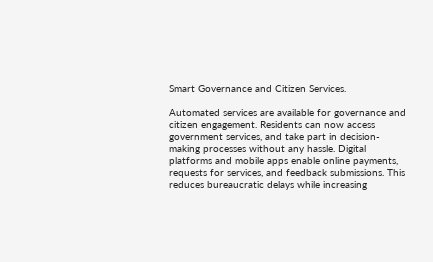Smart Governance and Citizen Services.

Automated services are available for governance and citizen engagement. Residents can now access government services, and take part in decision-making processes without any hassle. Digital platforms and mobile apps enable online payments, requests for services, and feedback submissions. This reduces bureaucratic delays while increasing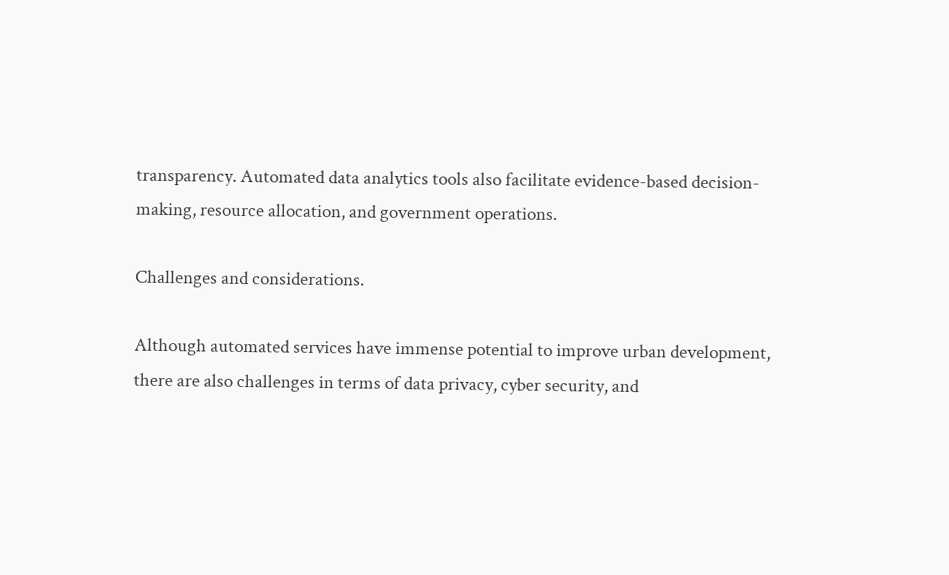transparency. Automated data analytics tools also facilitate evidence-based decision-making, resource allocation, and government operations.

Challenges and considerations.

Although automated services have immense potential to improve urban development, there are also challenges in terms of data privacy, cyber security, and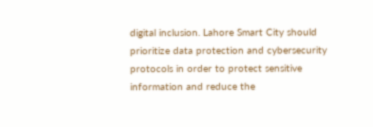digital inclusion. Lahore Smart City should prioritize data protection and cybersecurity protocols in order to protect sensitive information and reduce the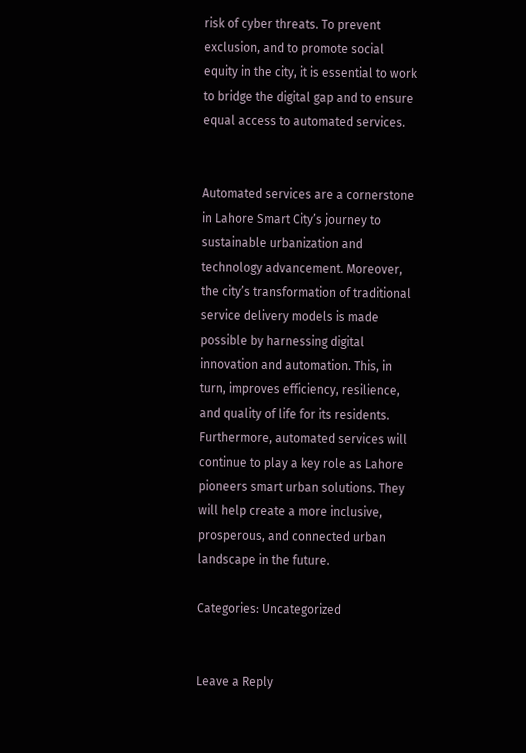risk of cyber threats. To prevent exclusion, and to promote social equity in the city, it is essential to work to bridge the digital gap and to ensure equal access to automated services.


Automated services are a cornerstone in Lahore Smart City’s journey to sustainable urbanization and technology advancement. Moreover, the city’s transformation of traditional service delivery models is made possible by harnessing digital innovation and automation. This, in turn, improves efficiency, resilience, and quality of life for its residents. Furthermore, automated services will continue to play a key role as Lahore pioneers smart urban solutions. They will help create a more inclusive, prosperous, and connected urban landscape in the future.

Categories: Uncategorized


Leave a Reply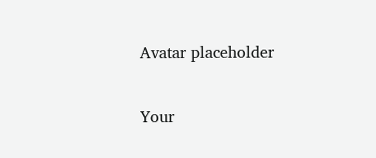Avatar placeholder

Your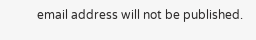email address will not be published.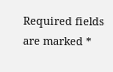Required fields are marked *